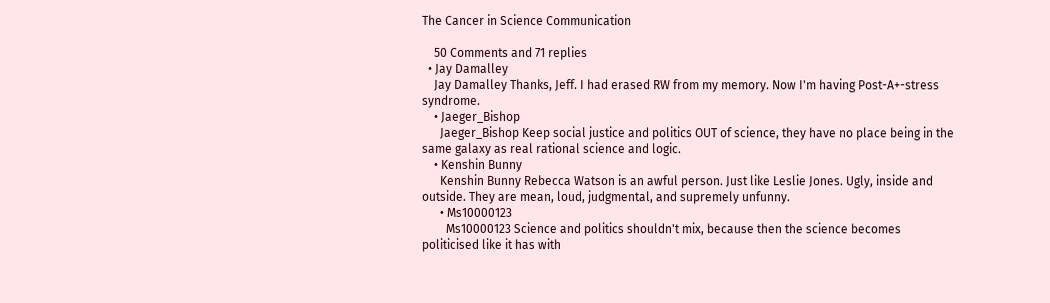The Cancer in Science Communication

    50 Comments and 71 replies
  • Jay Damalley
    Jay Damalley Thanks, Jeff. I had erased RW from my memory. Now I'm having Post-A+-stress syndrome.
    • Jaeger_Bishop
      Jaeger_Bishop Keep social justice and politics OUT of science, they have no place being in the same galaxy as real rational science and logic.
    • Kenshin Bunny
      Kenshin Bunny Rebecca Watson is an awful person. Just like Leslie Jones. Ugly, inside and outside. They are mean, loud, judgmental, and supremely unfunny.
      • Ms10000123
        Ms10000123 Science and politics shouldn't mix, because then the science becomes politicised like it has with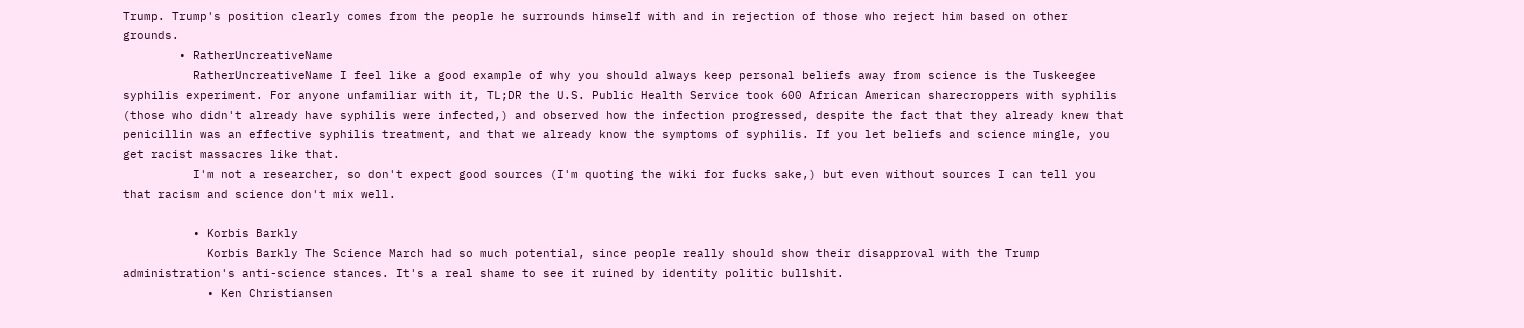Trump. Trump's position clearly comes from the people he surrounds himself with and in rejection of those who reject him based on other grounds.
        • RatherUncreativeName
          RatherUncreativeName I feel like a good example of why you should always keep personal beliefs away from science is the Tuskeegee syphilis experiment. For anyone unfamiliar with it, TL;DR the U.S. Public Health Service took 600 African American sharecroppers with syphilis (those who didn't already have syphilis were infected,) and observed how the infection progressed, despite the fact that they already knew that penicillin was an effective syphilis treatment, and that we already know the symptoms of syphilis. If you let beliefs and science mingle, you get racist massacres like that.
          I'm not a researcher, so don't expect good sources (I'm quoting the wiki for fucks sake,) but even without sources I can tell you that racism and science don't mix well.

          • Korbis Barkly
            Korbis Barkly The Science March had so much potential, since people really should show their disapproval with the Trump administration's anti-science stances. It's a real shame to see it ruined by identity politic bullshit.
            • Ken Christiansen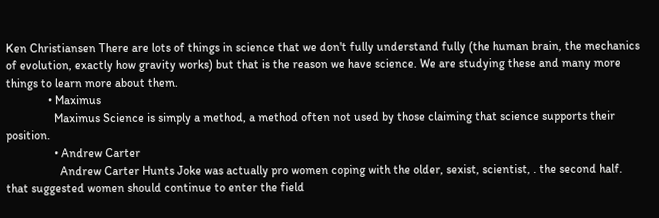Ken Christiansen There are lots of things in science that we don't fully understand fully (the human brain, the mechanics of evolution, exactly how gravity works) but that is the reason we have science. We are studying these and many more things to learn more about them.
              • Maximus
                Maximus Science is simply a method, a method often not used by those claiming that science supports their position.
                • Andrew Carter
                  Andrew Carter Hunts Joke was actually pro women coping with the older, sexist, scientist, . the second half. that suggested women should continue to enter the field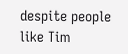despite people like Tim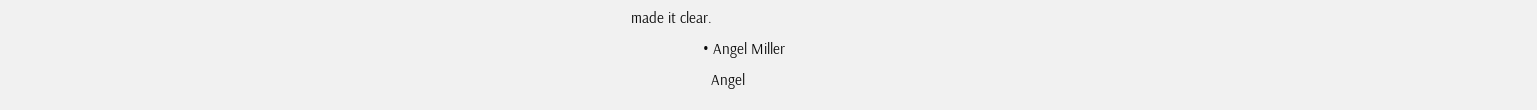made it clear.
                  • Angel Miller
                    Angel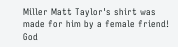Miller Matt Taylor's shirt was made for him by a female friend! God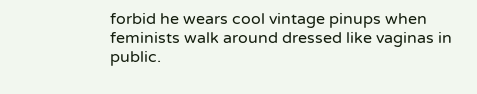forbid he wears cool vintage pinups when feminists walk around dressed like vaginas in public.